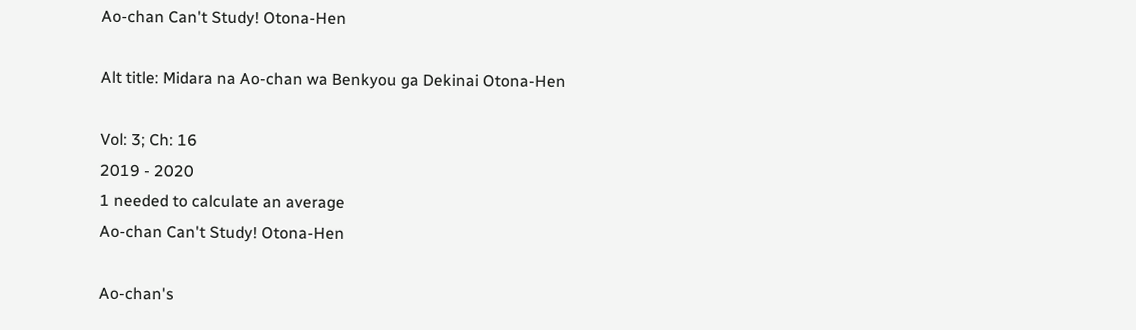Ao-chan Can't Study! Otona-Hen

Alt title: Midara na Ao-chan wa Benkyou ga Dekinai Otona-Hen

Vol: 3; Ch: 16
2019 - 2020
1 needed to calculate an average
Ao-chan Can't Study! Otona-Hen

Ao-chan's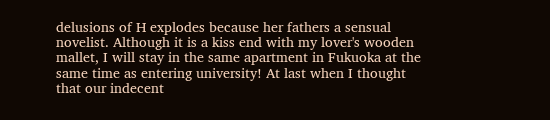delusions of H explodes because her fathers a sensual novelist. Although it is a kiss end with my lover's wooden mallet, I will stay in the same apartment in Fukuoka at the same time as entering university! At last when I thought that our indecent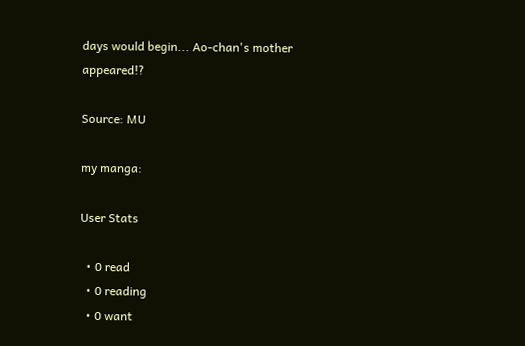days would begin... Ao-chan's mother appeared!?

Source: MU

my manga:

User Stats

  • 0 read
  • 0 reading
  • 0 want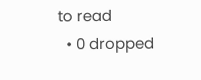to read
  • 0 dropped